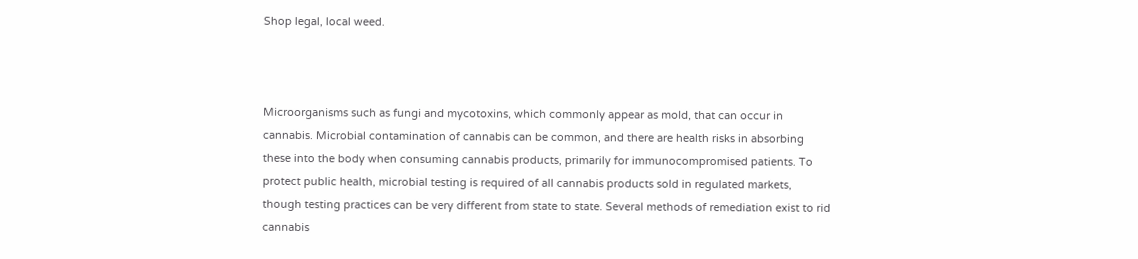Shop legal, local weed.



Microorganisms such as fungi and mycotoxins, which commonly appear as mold, that can occur in cannabis. Microbial contamination of cannabis can be common, and there are health risks in absorbing these into the body when consuming cannabis products, primarily for immunocompromised patients. To protect public health, microbial testing is required of all cannabis products sold in regulated markets, though testing practices can be very different from state to state. Several methods of remediation exist to rid cannabis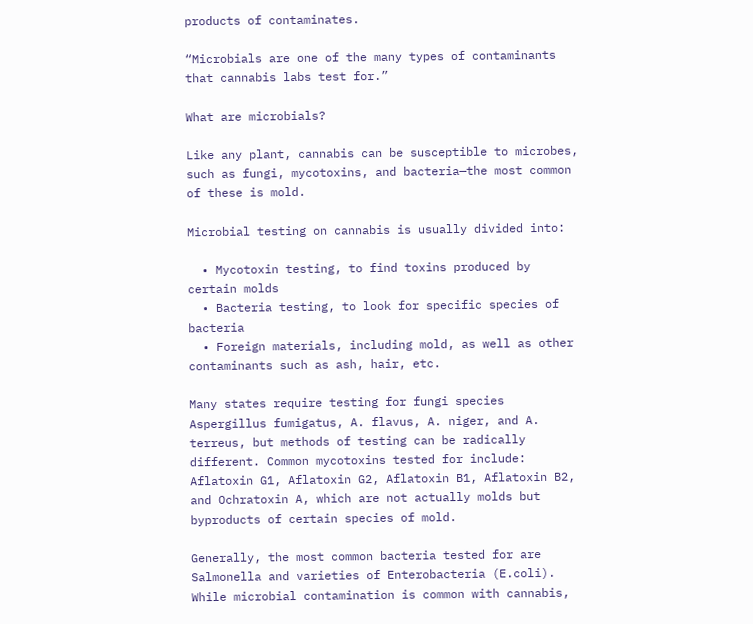products of contaminates.

“Microbials are one of the many types of contaminants that cannabis labs test for.”

What are microbials?

Like any plant, cannabis can be susceptible to microbes, such as fungi, mycotoxins, and bacteria—the most common of these is mold.

Microbial testing on cannabis is usually divided into:

  • Mycotoxin testing, to find toxins produced by certain molds
  • Bacteria testing, to look for specific species of bacteria
  • Foreign materials, including mold, as well as other contaminants such as ash, hair, etc.

Many states require testing for fungi species Aspergillus fumigatus, A. flavus, A. niger, and A. terreus, but methods of testing can be radically different. Common mycotoxins tested for include: Aflatoxin G1, Aflatoxin G2, Aflatoxin B1, Aflatoxin B2, and Ochratoxin A, which are not actually molds but byproducts of certain species of mold.

Generally, the most common bacteria tested for are Salmonella and varieties of Enterobacteria (E.coli). While microbial contamination is common with cannabis,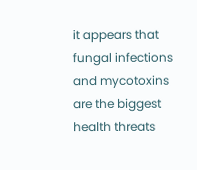it appears that fungal infections and mycotoxins are the biggest health threats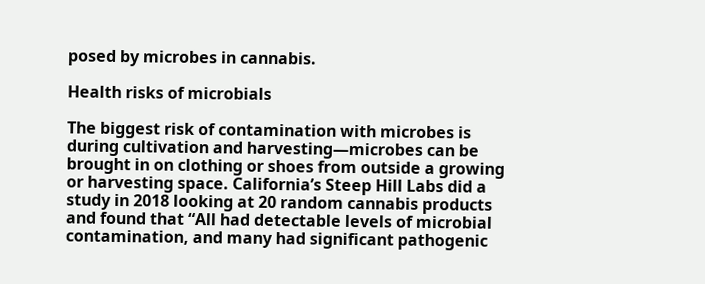posed by microbes in cannabis.

Health risks of microbials

The biggest risk of contamination with microbes is during cultivation and harvesting—microbes can be brought in on clothing or shoes from outside a growing or harvesting space. California’s Steep Hill Labs did a study in 2018 looking at 20 random cannabis products and found that “All had detectable levels of microbial contamination, and many had significant pathogenic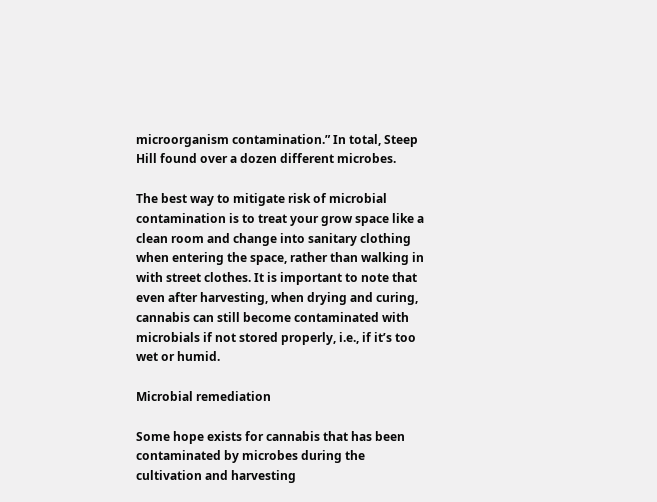microorganism contamination.” In total, Steep Hill found over a dozen different microbes.

The best way to mitigate risk of microbial contamination is to treat your grow space like a clean room and change into sanitary clothing when entering the space, rather than walking in with street clothes. It is important to note that even after harvesting, when drying and curing, cannabis can still become contaminated with microbials if not stored properly, i.e., if it’s too wet or humid.

Microbial remediation

Some hope exists for cannabis that has been contaminated by microbes during the cultivation and harvesting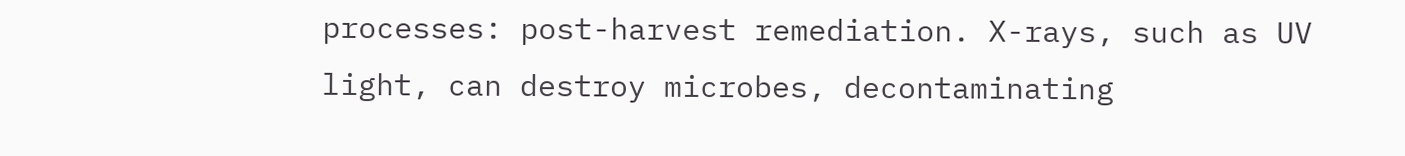processes: post-harvest remediation. X-rays, such as UV light, can destroy microbes, decontaminating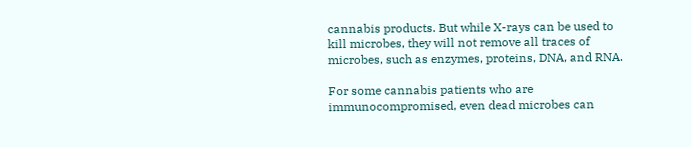cannabis products. But while X-rays can be used to kill microbes, they will not remove all traces of microbes, such as enzymes, proteins, DNA, and RNA.

For some cannabis patients who are immunocompromised, even dead microbes can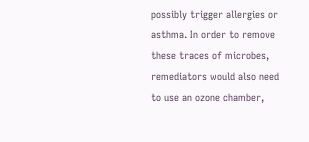possibly trigger allergies or asthma. In order to remove these traces of microbes, remediators would also need to use an ozone chamber,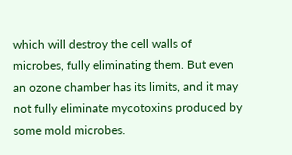which will destroy the cell walls of microbes, fully eliminating them. But even an ozone chamber has its limits, and it may not fully eliminate mycotoxins produced by some mold microbes.